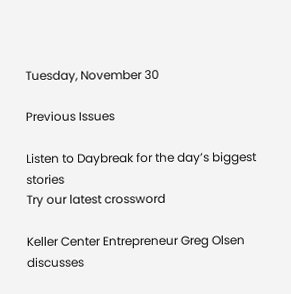Tuesday, November 30

Previous Issues

Listen to Daybreak for the day’s biggest stories
Try our latest crossword

Keller Center Entrepreneur Greg Olsen discusses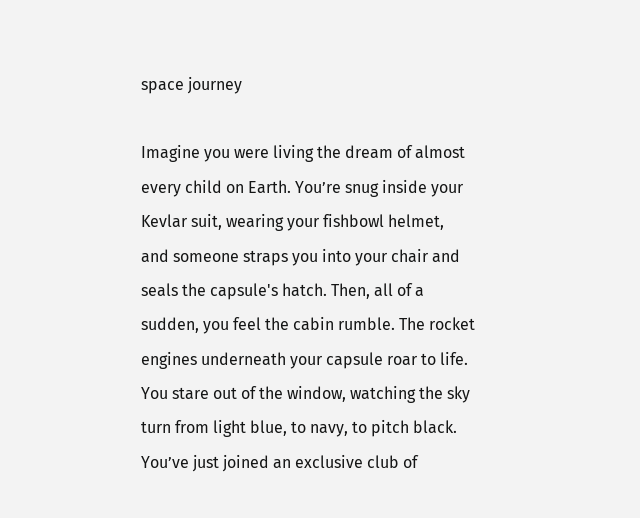space journey

Imagine you were living the dream of almost every child on Earth. You’re snug inside your Kevlar suit, wearing your fishbowl helmet, and someone straps you into your chair and seals the capsule's hatch. Then, all of a sudden, you feel the cabin rumble. The rocket engines underneath your capsule roar to life. You stare out of the window, watching the sky turn from light blue, to navy, to pitch black. You’ve just joined an exclusive club of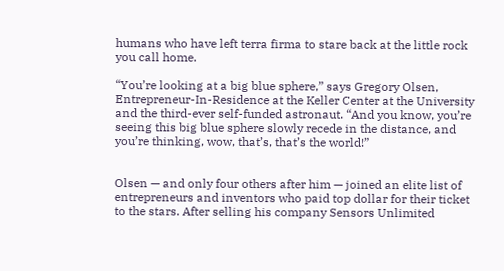humans who have left terra firma to stare back at the little rock you call home.

“You’re looking at a big blue sphere,” says Gregory Olsen, Entrepreneur-In-Residence at the Keller Center at the University and the third-ever self-funded astronaut. “And you know, you’re seeing this big blue sphere slowly recede in the distance, and you’re thinking, wow, that’s, that’s the world!”


Olsen — and only four others after him — joined an elite list of entrepreneurs and inventors who paid top dollar for their ticket to the stars. After selling his company Sensors Unlimited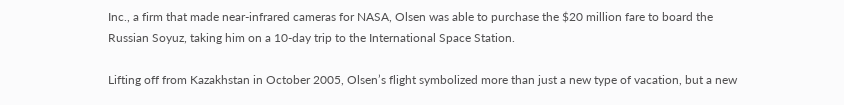Inc., a firm that made near-infrared cameras for NASA, Olsen was able to purchase the $20 million fare to board the Russian Soyuz, taking him on a 10-day trip to the International Space Station.

Lifting off from Kazakhstan in October 2005, Olsen’s flight symbolized more than just a new type of vacation, but a new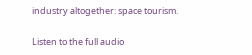industry altogether: space tourism.

Listen to the full audio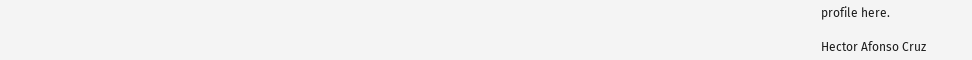profile here.

Hector Afonso Cruz